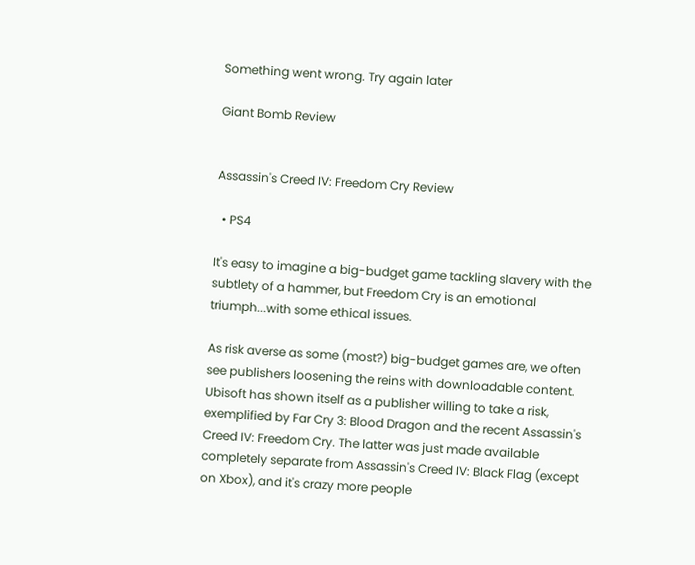Something went wrong. Try again later

Giant Bomb Review


Assassin's Creed IV: Freedom Cry Review

  • PS4

It's easy to imagine a big-budget game tackling slavery with the subtlety of a hammer, but Freedom Cry is an emotional triumph...with some ethical issues.

As risk averse as some (most?) big-budget games are, we often see publishers loosening the reins with downloadable content. Ubisoft has shown itself as a publisher willing to take a risk, exemplified by Far Cry 3: Blood Dragon and the recent Assassin's Creed IV: Freedom Cry. The latter was just made available completely separate from Assassin's Creed IV: Black Flag (except on Xbox), and it's crazy more people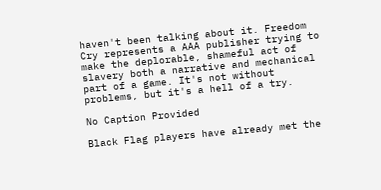haven't been talking about it. Freedom Cry represents a AAA publisher trying to make the deplorable, shameful act of slavery both a narrative and mechanical part of a game. It's not without problems, but it's a hell of a try.

No Caption Provided

Black Flag players have already met the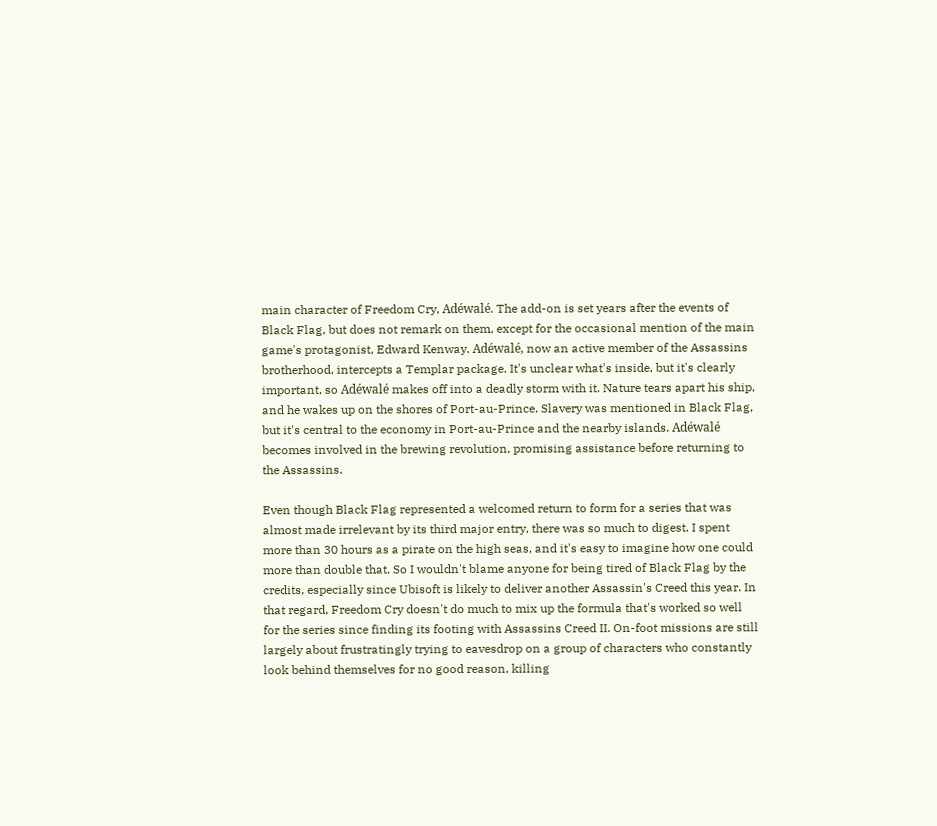main character of Freedom Cry, Adéwalé. The add-on is set years after the events of Black Flag, but does not remark on them, except for the occasional mention of the main game's protagonist, Edward Kenway. Adéwalé, now an active member of the Assassins brotherhood, intercepts a Templar package. It's unclear what's inside, but it's clearly important, so Adéwalé makes off into a deadly storm with it. Nature tears apart his ship, and he wakes up on the shores of Port-au-Prince. Slavery was mentioned in Black Flag, but it's central to the economy in Port-au-Prince and the nearby islands. Adéwalé becomes involved in the brewing revolution, promising assistance before returning to the Assassins.

Even though Black Flag represented a welcomed return to form for a series that was almost made irrelevant by its third major entry, there was so much to digest. I spent more than 30 hours as a pirate on the high seas, and it's easy to imagine how one could more than double that. So I wouldn't blame anyone for being tired of Black Flag by the credits, especially since Ubisoft is likely to deliver another Assassin's Creed this year. In that regard, Freedom Cry doesn't do much to mix up the formula that's worked so well for the series since finding its footing with Assassins Creed II. On-foot missions are still largely about frustratingly trying to eavesdrop on a group of characters who constantly look behind themselves for no good reason, killing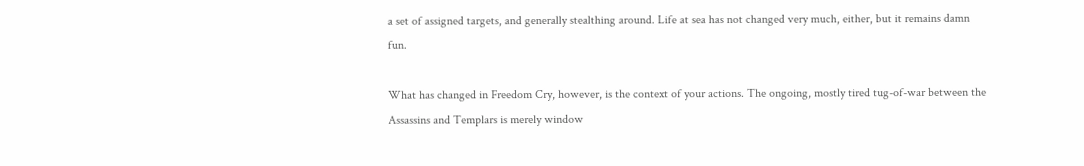a set of assigned targets, and generally stealthing around. Life at sea has not changed very much, either, but it remains damn fun.

What has changed in Freedom Cry, however, is the context of your actions. The ongoing, mostly tired tug-of-war between the Assassins and Templars is merely window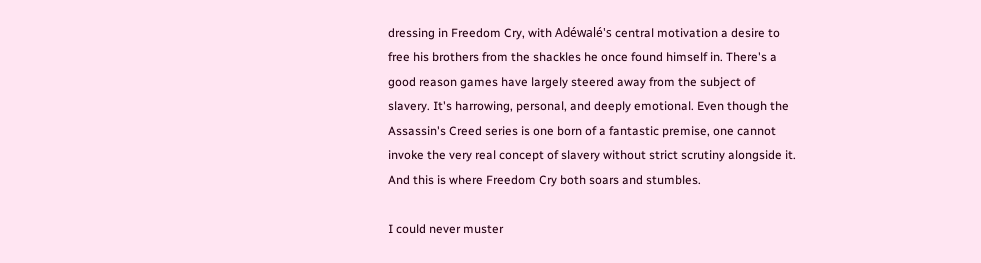dressing in Freedom Cry, with Adéwalé's central motivation a desire to free his brothers from the shackles he once found himself in. There's a good reason games have largely steered away from the subject of slavery. It's harrowing, personal, and deeply emotional. Even though the Assassin's Creed series is one born of a fantastic premise, one cannot invoke the very real concept of slavery without strict scrutiny alongside it. And this is where Freedom Cry both soars and stumbles.

I could never muster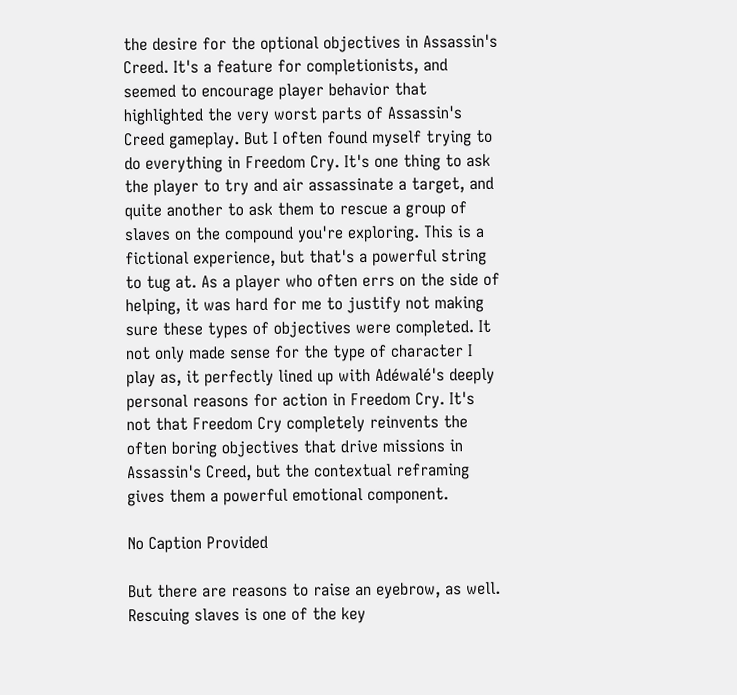the desire for the optional objectives in Assassin's Creed. It's a feature for completionists, and seemed to encourage player behavior that highlighted the very worst parts of Assassin's Creed gameplay. But I often found myself trying to do everything in Freedom Cry. It's one thing to ask the player to try and air assassinate a target, and quite another to ask them to rescue a group of slaves on the compound you're exploring. This is a fictional experience, but that's a powerful string to tug at. As a player who often errs on the side of helping, it was hard for me to justify not making sure these types of objectives were completed. It not only made sense for the type of character I play as, it perfectly lined up with Adéwalé's deeply personal reasons for action in Freedom Cry. It's not that Freedom Cry completely reinvents the often boring objectives that drive missions in Assassin's Creed, but the contextual reframing gives them a powerful emotional component.

No Caption Provided

But there are reasons to raise an eyebrow, as well. Rescuing slaves is one of the key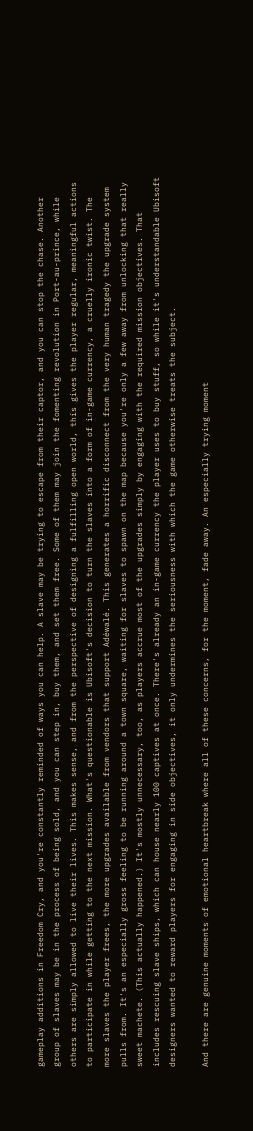gameplay additions in Freedom Cry, and you're constantly reminded of ways you can help. A slave may be trying to escape from their captor, and you can stop the chase. Another group of slaves may be in the process of being sold, and you can step in, buy them, and set them free. Some of them may join the fomenting revolution in Port-au-prince, while others are simply allowed to live their lives. This makes sense, and from the perspective of designing a fulfilling open world, this gives the player regular, meaningful actions to participate in while getting to the next mission. What's questionable is Ubisoft's decision to turn the slaves into a form of in-game currency, a cruelly ironic twist. The more slaves the player frees, the more upgrades available from vendors that support Adéwalé. This generates a horrific disconnect from the very human tragedy the upgrade system pulls from. It's an especially gross feeling to be running around a town square, waiting for slaves to spawn on the map because you're only a few away from unlocking that really sweet machete. (This actually happened.) It's mostly unnecessary, too, as players accrue most of the upgrades simply by engaging with the required mission objectives. That includes rescuing slave ships, which can house nearly 100 captives at once. There's already an in-game currency the player uses to buy stuff, so while it's understandable Ubisoft designers wanted to reward players for engaging in side objectives, it only undermines the seriousness with which the game otherwise treats the subject.

And there are genuine moments of emotional heartbreak where all of these concerns, for the moment, fade away. An especially trying moment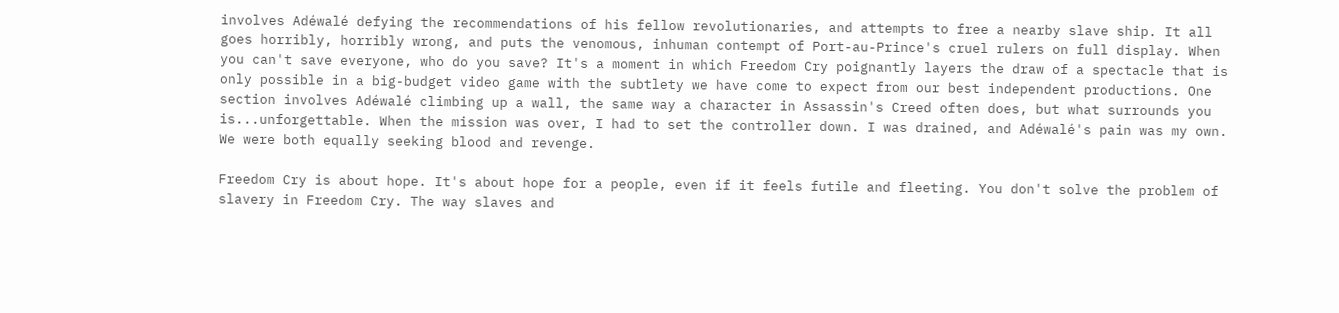involves Adéwalé defying the recommendations of his fellow revolutionaries, and attempts to free a nearby slave ship. It all goes horribly, horribly wrong, and puts the venomous, inhuman contempt of Port-au-Prince's cruel rulers on full display. When you can't save everyone, who do you save? It's a moment in which Freedom Cry poignantly layers the draw of a spectacle that is only possible in a big-budget video game with the subtlety we have come to expect from our best independent productions. One section involves Adéwalé climbing up a wall, the same way a character in Assassin's Creed often does, but what surrounds you is...unforgettable. When the mission was over, I had to set the controller down. I was drained, and Adéwalé's pain was my own. We were both equally seeking blood and revenge.

Freedom Cry is about hope. It's about hope for a people, even if it feels futile and fleeting. You don't solve the problem of slavery in Freedom Cry. The way slaves and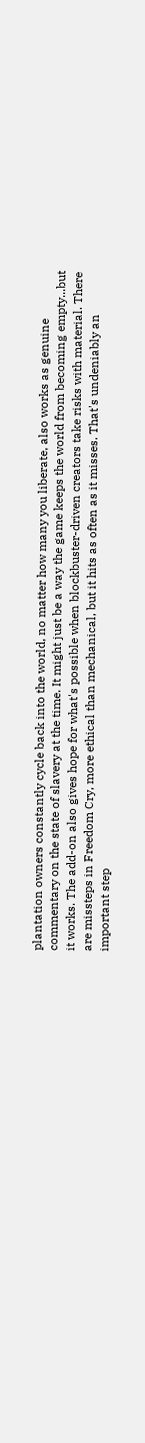plantation owners constantly cycle back into the world, no matter how many you liberate, also works as genuine commentary on the state of slavery at the time. It might just be a way the game keeps the world from becoming empty...but it works. The add-on also gives hope for what's possible when blockbuster-driven creators take risks with material. There are missteps in Freedom Cry, more ethical than mechanical, but it hits as often as it misses. That's undeniably an important step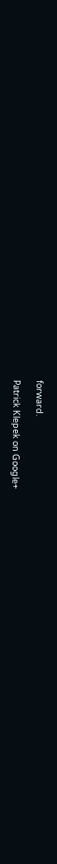forward.

Patrick Klepek on Google+